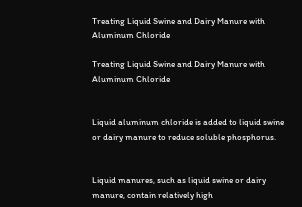Treating Liquid Swine and Dairy Manure with Aluminum Chloride

Treating Liquid Swine and Dairy Manure with Aluminum Chloride


Liquid aluminum chloride is added to liquid swine or dairy manure to reduce soluble phosphorus.


Liquid manures, such as liquid swine or dairy manure, contain relatively high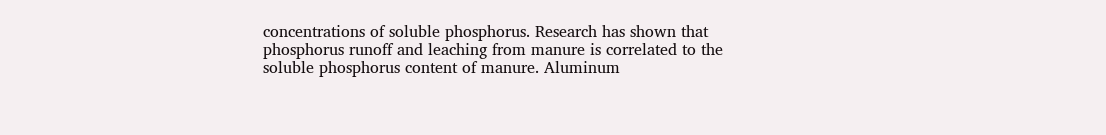concentrations of soluble phosphorus. Research has shown that phosphorus runoff and leaching from manure is correlated to the soluble phosphorus content of manure. Aluminum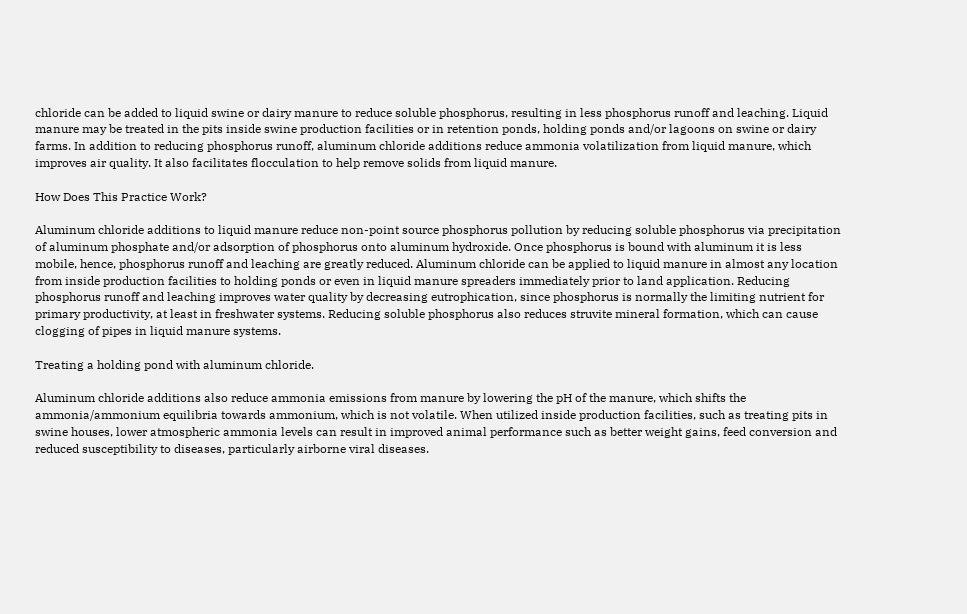chloride can be added to liquid swine or dairy manure to reduce soluble phosphorus, resulting in less phosphorus runoff and leaching. Liquid manure may be treated in the pits inside swine production facilities or in retention ponds, holding ponds and/or lagoons on swine or dairy farms. In addition to reducing phosphorus runoff, aluminum chloride additions reduce ammonia volatilization from liquid manure, which improves air quality. It also facilitates flocculation to help remove solids from liquid manure.

How Does This Practice Work?

Aluminum chloride additions to liquid manure reduce non-point source phosphorus pollution by reducing soluble phosphorus via precipitation of aluminum phosphate and/or adsorption of phosphorus onto aluminum hydroxide. Once phosphorus is bound with aluminum it is less mobile, hence, phosphorus runoff and leaching are greatly reduced. Aluminum chloride can be applied to liquid manure in almost any location from inside production facilities to holding ponds or even in liquid manure spreaders immediately prior to land application. Reducing phosphorus runoff and leaching improves water quality by decreasing eutrophication, since phosphorus is normally the limiting nutrient for primary productivity, at least in freshwater systems. Reducing soluble phosphorus also reduces struvite mineral formation, which can cause clogging of pipes in liquid manure systems.

Treating a holding pond with aluminum chloride.

Aluminum chloride additions also reduce ammonia emissions from manure by lowering the pH of the manure, which shifts the ammonia/ammonium equilibria towards ammonium, which is not volatile. When utilized inside production facilities, such as treating pits in swine houses, lower atmospheric ammonia levels can result in improved animal performance such as better weight gains, feed conversion and reduced susceptibility to diseases, particularly airborne viral diseases.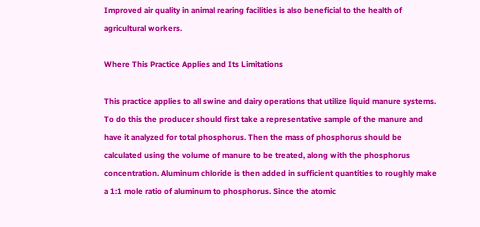Improved air quality in animal rearing facilities is also beneficial to the health of agricultural workers.

Where This Practice Applies and Its Limitations

This practice applies to all swine and dairy operations that utilize liquid manure systems. To do this the producer should first take a representative sample of the manure and have it analyzed for total phosphorus. Then the mass of phosphorus should be calculated using the volume of manure to be treated, along with the phosphorus concentration. Aluminum chloride is then added in sufficient quantities to roughly make a 1:1 mole ratio of aluminum to phosphorus. Since the atomic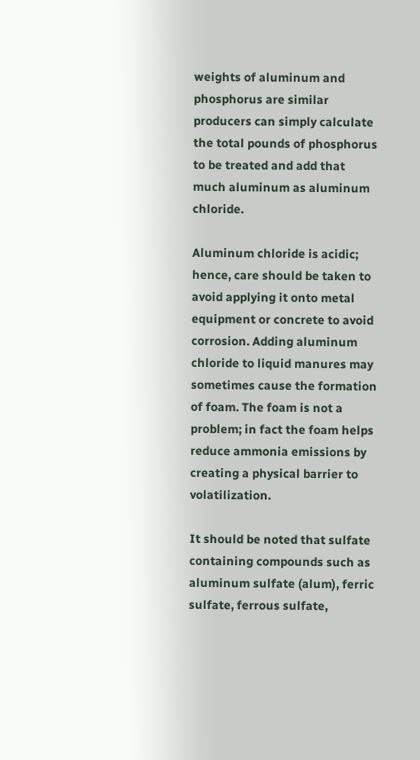weights of aluminum and phosphorus are similar producers can simply calculate the total pounds of phosphorus to be treated and add that much aluminum as aluminum chloride.

Aluminum chloride is acidic; hence, care should be taken to avoid applying it onto metal equipment or concrete to avoid corrosion. Adding aluminum chloride to liquid manures may sometimes cause the formation of foam. The foam is not a problem; in fact the foam helps reduce ammonia emissions by creating a physical barrier to volatilization.

It should be noted that sulfate containing compounds such as aluminum sulfate (alum), ferric sulfate, ferrous sulfate,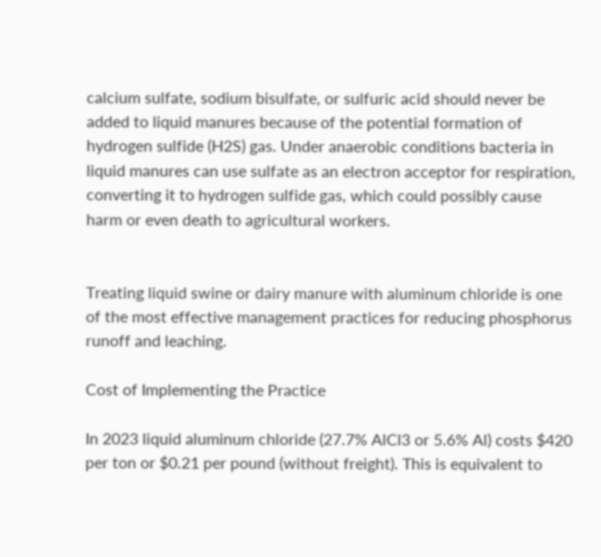calcium sulfate, sodium bisulfate, or sulfuric acid should never be added to liquid manures because of the potential formation of hydrogen sulfide (H2S) gas. Under anaerobic conditions bacteria in liquid manures can use sulfate as an electron acceptor for respiration, converting it to hydrogen sulfide gas, which could possibly cause harm or even death to agricultural workers.


Treating liquid swine or dairy manure with aluminum chloride is one of the most effective management practices for reducing phosphorus runoff and leaching.

Cost of Implementing the Practice

In 2023 liquid aluminum chloride (27.7% AlCl3 or 5.6% Al) costs $420 per ton or $0.21 per pound (without freight). This is equivalent to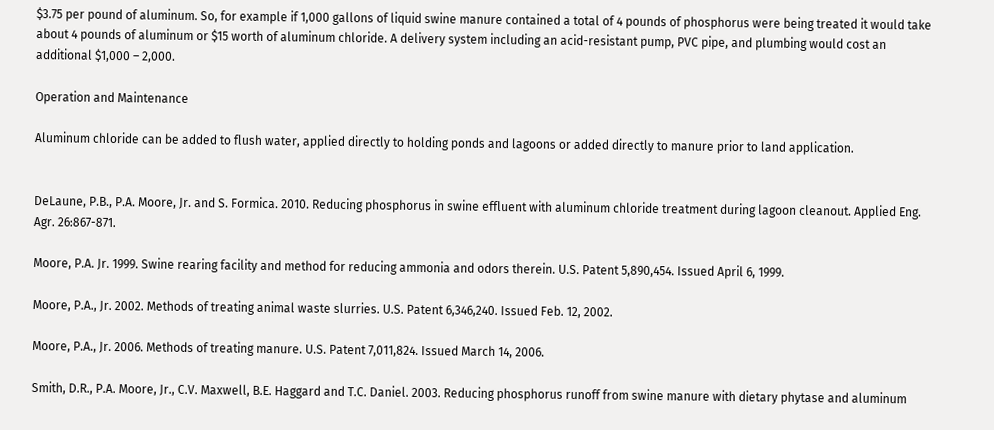$3.75 per pound of aluminum. So, for example if 1,000 gallons of liquid swine manure contained a total of 4 pounds of phosphorus were being treated it would take about 4 pounds of aluminum or $15 worth of aluminum chloride. A delivery system including an acid-resistant pump, PVC pipe, and plumbing would cost an additional $1,000 – 2,000.

Operation and Maintenance

Aluminum chloride can be added to flush water, applied directly to holding ponds and lagoons or added directly to manure prior to land application.


DeLaune, P.B., P.A. Moore, Jr. and S. Formica. 2010. Reducing phosphorus in swine effluent with aluminum chloride treatment during lagoon cleanout. Applied Eng. Agr. 26:867-871.

Moore, P.A. Jr. 1999. Swine rearing facility and method for reducing ammonia and odors therein. U.S. Patent 5,890,454. Issued April 6, 1999.

Moore, P.A., Jr. 2002. Methods of treating animal waste slurries. U.S. Patent 6,346,240. Issued Feb. 12, 2002.

Moore, P.A., Jr. 2006. Methods of treating manure. U.S. Patent 7,011,824. Issued March 14, 2006.

Smith, D.R., P.A. Moore, Jr., C.V. Maxwell, B.E. Haggard and T.C. Daniel. 2003. Reducing phosphorus runoff from swine manure with dietary phytase and aluminum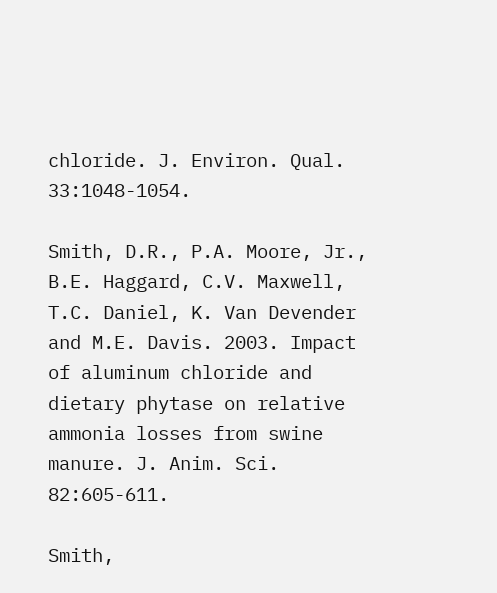chloride. J. Environ. Qual. 33:1048-1054.

Smith, D.R., P.A. Moore, Jr., B.E. Haggard, C.V. Maxwell, T.C. Daniel, K. Van Devender and M.E. Davis. 2003. Impact of aluminum chloride and dietary phytase on relative ammonia losses from swine manure. J. Anim. Sci. 82:605-611.

Smith,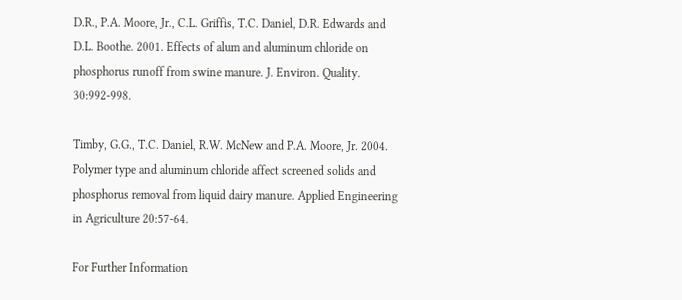D.R., P.A. Moore, Jr., C.L. Griffis, T.C. Daniel, D.R. Edwards and D.L. Boothe. 2001. Effects of alum and aluminum chloride on phosphorus runoff from swine manure. J. Environ. Quality. 30:992-998.

Timby, G.G., T.C. Daniel, R.W. McNew and P.A. Moore, Jr. 2004. Polymer type and aluminum chloride affect screened solids and phosphorus removal from liquid dairy manure. Applied Engineering in Agriculture 20:57-64.

For Further Information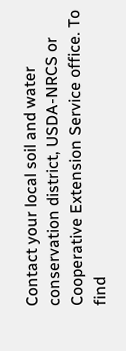Contact your local soil and water conservation district, USDA-NRCS or Cooperative Extension Service office. To find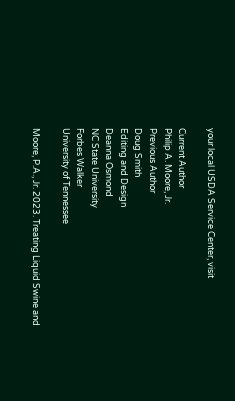your local USDA Service Center, visit

Current Author
Philip A. Moore, Jr.
Previous Author
Doug Smith
Editing and Design
Deanna Osmond
NC State University
Forbes Walker
University of Tennessee

Moore, P.A., Jr. 2023. Treating Liquid Swine and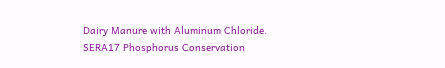Dairy Manure with Aluminum Chloride. SERA17 Phosphorus Conservation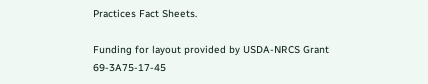Practices Fact Sheets.

Funding for layout provided by USDA-NRCS Grant 69-3A75-17-45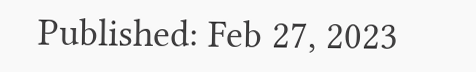Published: Feb 27, 2023